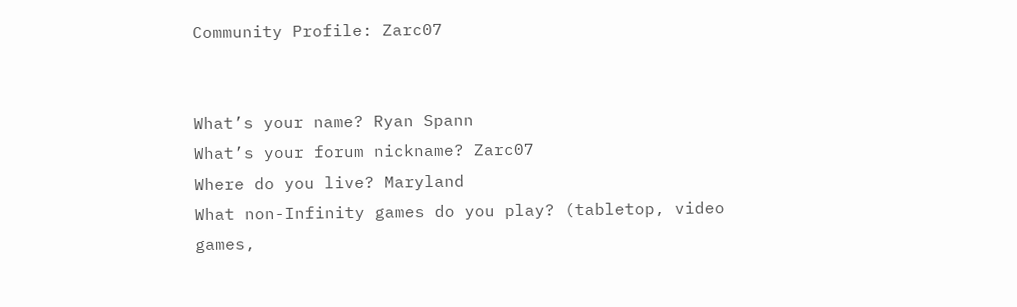Community Profile: Zarc07


What’s your name? Ryan Spann
What’s your forum nickname? Zarc07
Where do you live? Maryland
What non-Infinity games do you play? (tabletop, video games,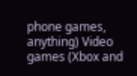phone games, anything) Video games (Xbox and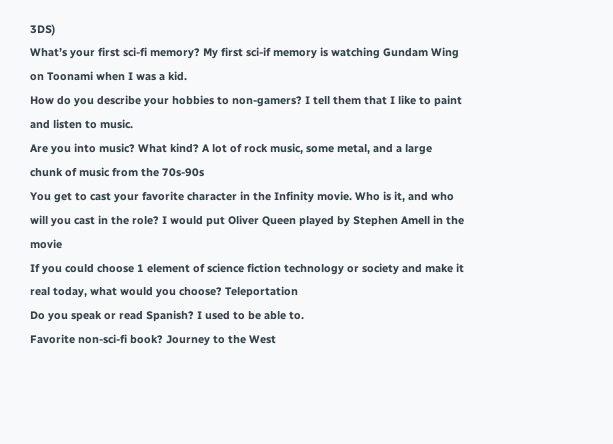3DS)
What’s your first sci-fi memory? My first sci-if memory is watching Gundam Wing on Toonami when I was a kid.
How do you describe your hobbies to non-gamers? I tell them that I like to paint and listen to music.
Are you into music? What kind? A lot of rock music, some metal, and a large chunk of music from the 70s-90s
You get to cast your favorite character in the Infinity movie. Who is it, and who will you cast in the role? I would put Oliver Queen played by Stephen Amell in the movie
If you could choose 1 element of science fiction technology or society and make it real today, what would you choose? Teleportation
Do you speak or read Spanish? I used to be able to.
Favorite non-sci-fi book? Journey to the West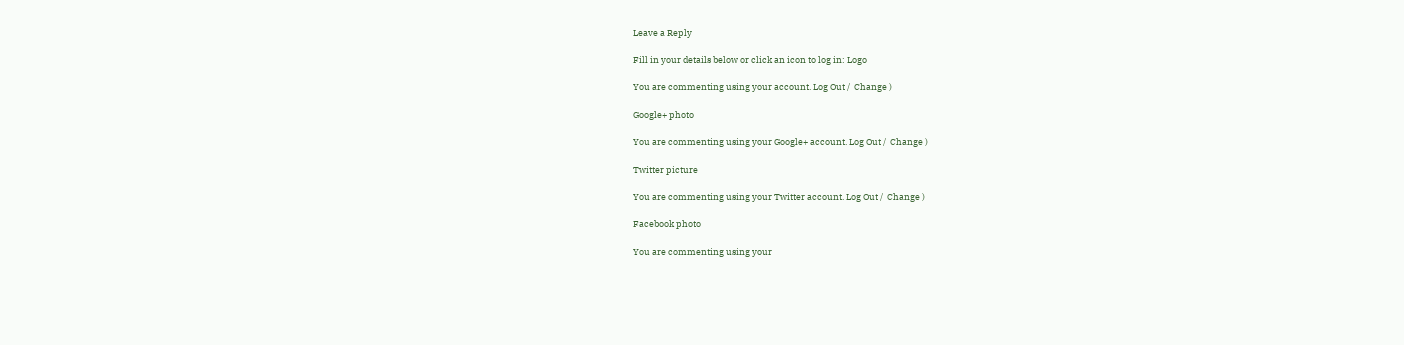Leave a Reply

Fill in your details below or click an icon to log in: Logo

You are commenting using your account. Log Out /  Change )

Google+ photo

You are commenting using your Google+ account. Log Out /  Change )

Twitter picture

You are commenting using your Twitter account. Log Out /  Change )

Facebook photo

You are commenting using your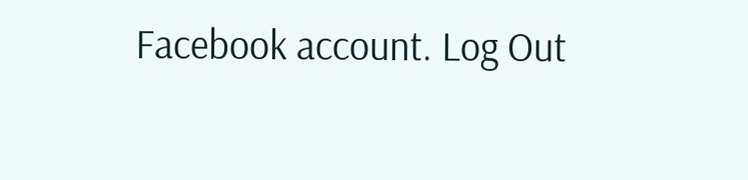Facebook account. Log Out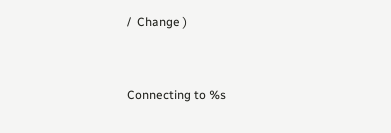/  Change )


Connecting to %s